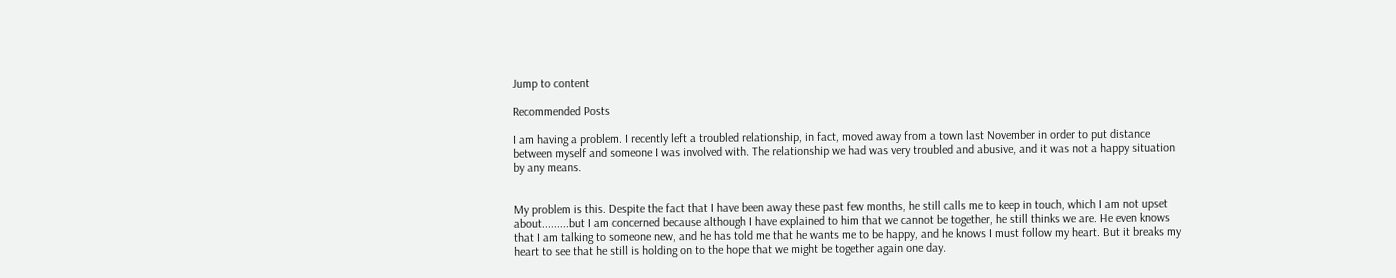Jump to content

Recommended Posts

I am having a problem. I recently left a troubled relationship, in fact, moved away from a town last November in order to put distance between myself and someone I was involved with. The relationship we had was very troubled and abusive, and it was not a happy situation by any means.


My problem is this. Despite the fact that I have been away these past few months, he still calls me to keep in touch, which I am not upset about.........but I am concerned because although I have explained to him that we cannot be together, he still thinks we are. He even knows that I am talking to someone new, and he has told me that he wants me to be happy, and he knows I must follow my heart. But it breaks my heart to see that he still is holding on to the hope that we might be together again one day.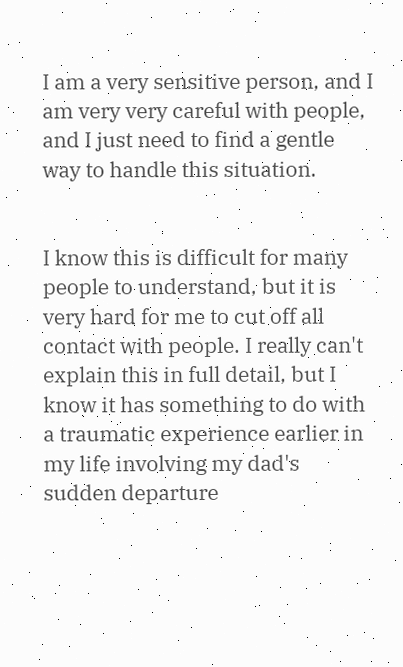I am a very sensitive person, and I am very very careful with people, and I just need to find a gentle way to handle this situation.


I know this is difficult for many people to understand, but it is very hard for me to cut off all contact with people. I really can't explain this in full detail, but I know it has something to do with a traumatic experience earlier in my life involving my dad's sudden departure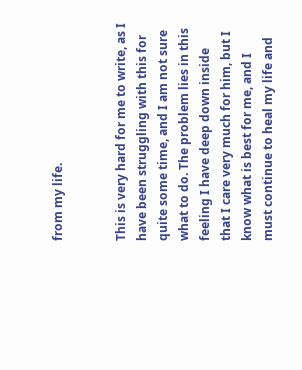from my life.


This is very hard for me to write, as I have been struggling with this for quite some time, and I am not sure what to do. The problem lies in this feeling I have deep down inside that I care very much for him, but I know what is best for me, and I must continue to heal my life and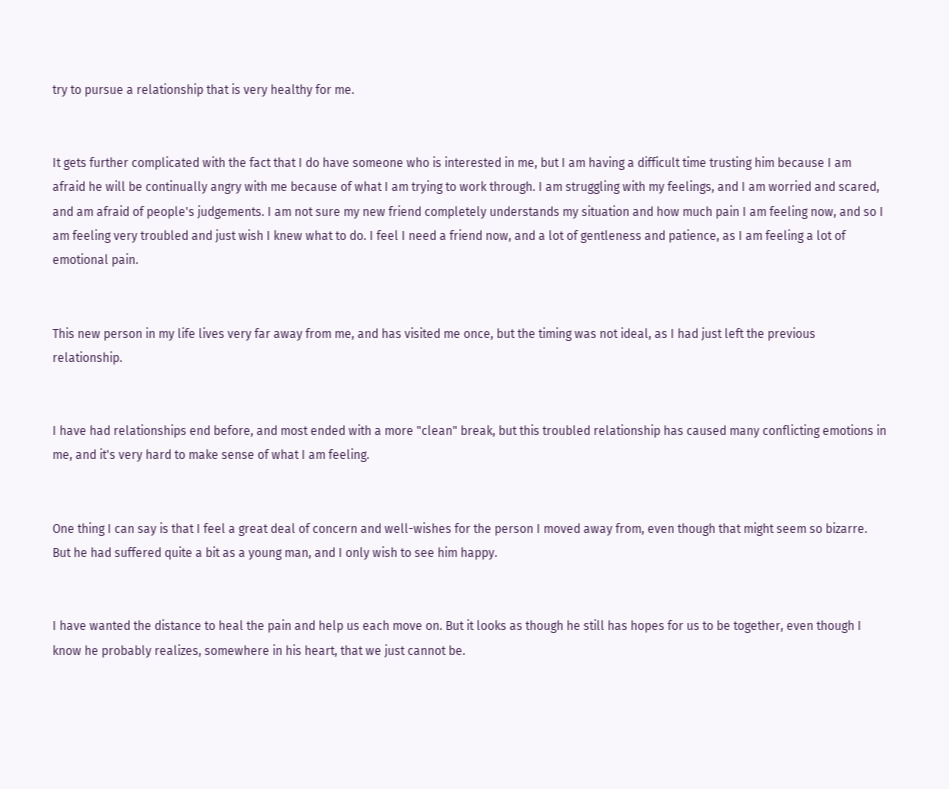try to pursue a relationship that is very healthy for me.


It gets further complicated with the fact that I do have someone who is interested in me, but I am having a difficult time trusting him because I am afraid he will be continually angry with me because of what I am trying to work through. I am struggling with my feelings, and I am worried and scared, and am afraid of people's judgements. I am not sure my new friend completely understands my situation and how much pain I am feeling now, and so I am feeling very troubled and just wish I knew what to do. I feel I need a friend now, and a lot of gentleness and patience, as I am feeling a lot of emotional pain.


This new person in my life lives very far away from me, and has visited me once, but the timing was not ideal, as I had just left the previous relationship.


I have had relationships end before, and most ended with a more "clean" break, but this troubled relationship has caused many conflicting emotions in me, and it's very hard to make sense of what I am feeling.


One thing I can say is that I feel a great deal of concern and well-wishes for the person I moved away from, even though that might seem so bizarre. But he had suffered quite a bit as a young man, and I only wish to see him happy.


I have wanted the distance to heal the pain and help us each move on. But it looks as though he still has hopes for us to be together, even though I know he probably realizes, somewhere in his heart, that we just cannot be.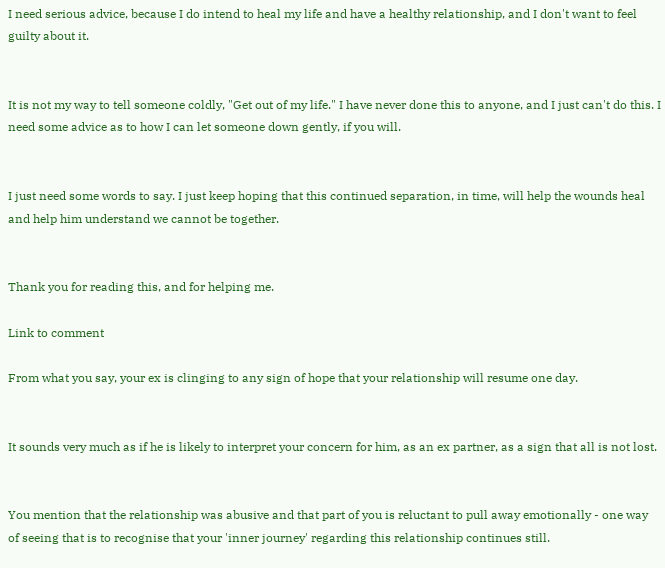I need serious advice, because I do intend to heal my life and have a healthy relationship, and I don't want to feel guilty about it.


It is not my way to tell someone coldly, "Get out of my life." I have never done this to anyone, and I just can't do this. I need some advice as to how I can let someone down gently, if you will.


I just need some words to say. I just keep hoping that this continued separation, in time, will help the wounds heal and help him understand we cannot be together.


Thank you for reading this, and for helping me.

Link to comment

From what you say, your ex is clinging to any sign of hope that your relationship will resume one day.


It sounds very much as if he is likely to interpret your concern for him, as an ex partner, as a sign that all is not lost.


You mention that the relationship was abusive and that part of you is reluctant to pull away emotionally - one way of seeing that is to recognise that your 'inner journey' regarding this relationship continues still.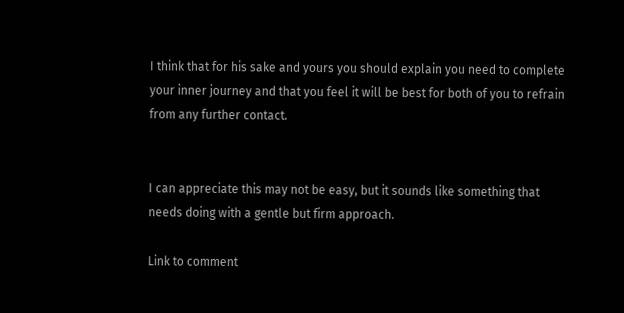I think that for his sake and yours you should explain you need to complete your inner journey and that you feel it will be best for both of you to refrain from any further contact.


I can appreciate this may not be easy, but it sounds like something that needs doing with a gentle but firm approach.

Link to comment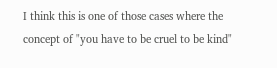I think this is one of those cases where the concept of "you have to be cruel to be kind"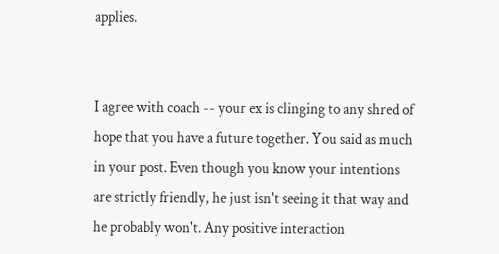applies.


I agree with coach -- your ex is clinging to any shred of hope that you have a future together. You said as much in your post. Even though you know your intentions are strictly friendly, he just isn't seeing it that way and he probably won't. Any positive interaction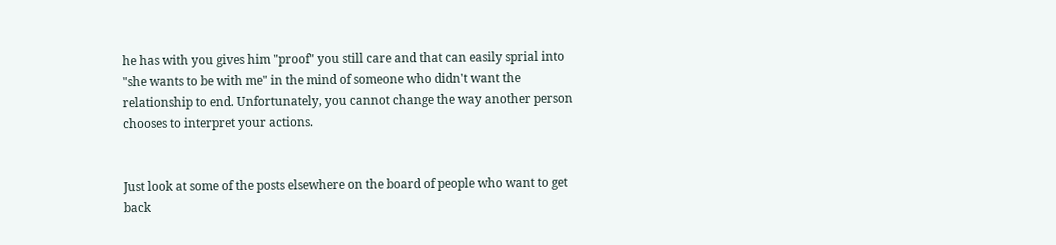he has with you gives him "proof" you still care and that can easily sprial into "she wants to be with me" in the mind of someone who didn't want the relationship to end. Unfortunately, you cannot change the way another person chooses to interpret your actions.


Just look at some of the posts elsewhere on the board of people who want to get back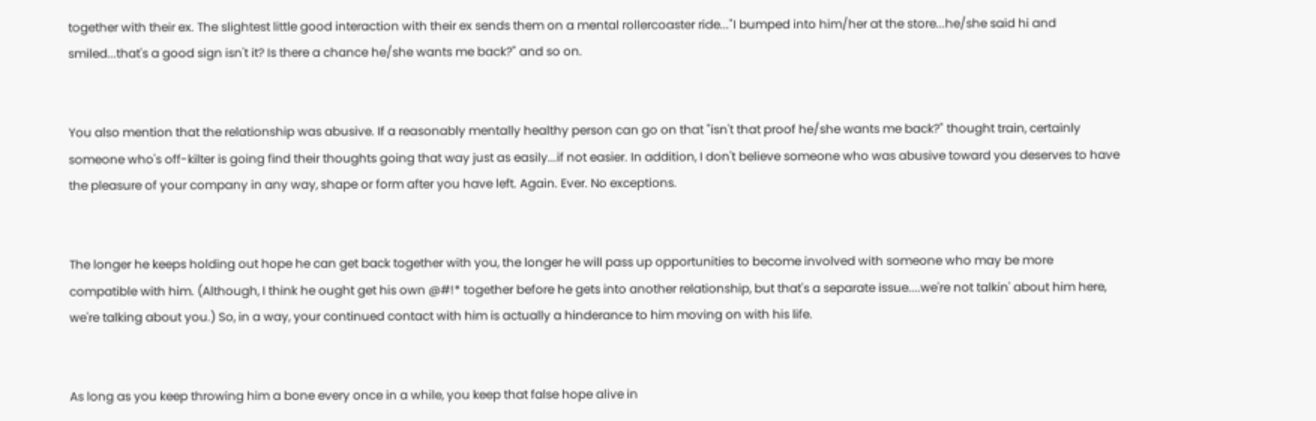together with their ex. The slightest little good interaction with their ex sends them on a mental rollercoaster ride..."I bumped into him/her at the store...he/she said hi and smiled...that's a good sign isn't it? Is there a chance he/she wants me back?" and so on.


You also mention that the relationship was abusive. If a reasonably mentally healthy person can go on that "isn't that proof he/she wants me back?" thought train, certainly someone who's off-kilter is going find their thoughts going that way just as easily...if not easier. In addition, I don't believe someone who was abusive toward you deserves to have the pleasure of your company in any way, shape or form after you have left. Again. Ever. No exceptions.


The longer he keeps holding out hope he can get back together with you, the longer he will pass up opportunities to become involved with someone who may be more compatible with him. (Although, I think he ought get his own @#!* together before he gets into another relationship, but that's a separate issue....we're not talkin' about him here, we're talking about you.) So, in a way, your continued contact with him is actually a hinderance to him moving on with his life.


As long as you keep throwing him a bone every once in a while, you keep that false hope alive in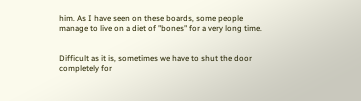him. As I have seen on these boards, some people manage to live on a diet of "bones" for a very long time.


Difficult as it is, sometimes we have to shut the door completely for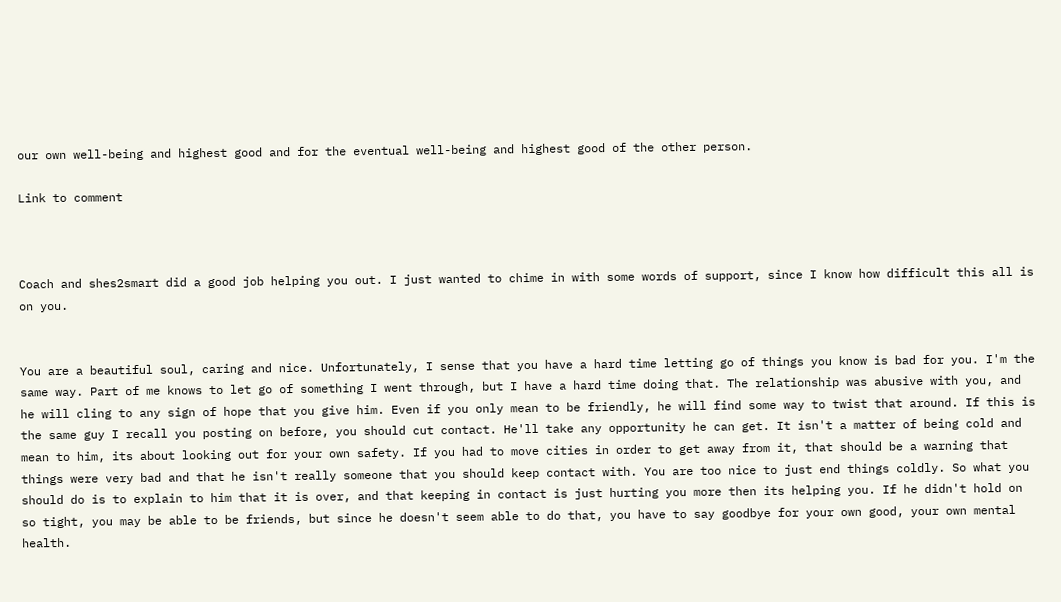our own well-being and highest good and for the eventual well-being and highest good of the other person.

Link to comment



Coach and shes2smart did a good job helping you out. I just wanted to chime in with some words of support, since I know how difficult this all is on you.


You are a beautiful soul, caring and nice. Unfortunately, I sense that you have a hard time letting go of things you know is bad for you. I'm the same way. Part of me knows to let go of something I went through, but I have a hard time doing that. The relationship was abusive with you, and he will cling to any sign of hope that you give him. Even if you only mean to be friendly, he will find some way to twist that around. If this is the same guy I recall you posting on before, you should cut contact. He'll take any opportunity he can get. It isn't a matter of being cold and mean to him, its about looking out for your own safety. If you had to move cities in order to get away from it, that should be a warning that things were very bad and that he isn't really someone that you should keep contact with. You are too nice to just end things coldly. So what you should do is to explain to him that it is over, and that keeping in contact is just hurting you more then its helping you. If he didn't hold on so tight, you may be able to be friends, but since he doesn't seem able to do that, you have to say goodbye for your own good, your own mental health.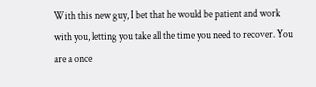With this new guy, I bet that he would be patient and work with you, letting you take all the time you need to recover. You are a once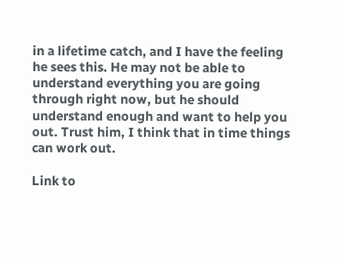in a lifetime catch, and I have the feeling he sees this. He may not be able to understand everything you are going through right now, but he should understand enough and want to help you out. Trust him, I think that in time things can work out.

Link to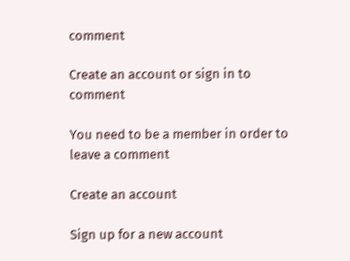comment

Create an account or sign in to comment

You need to be a member in order to leave a comment

Create an account

Sign up for a new account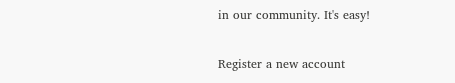in our community. It's easy!

Register a new account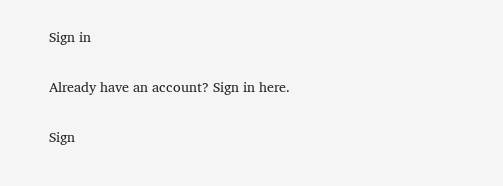Sign in

Already have an account? Sign in here.

Sign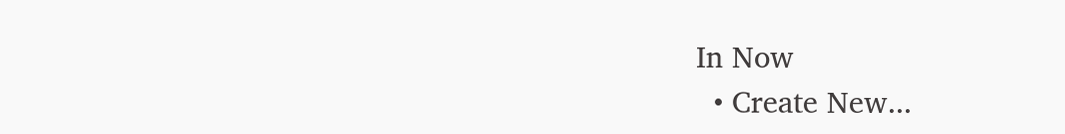In Now
  • Create New...